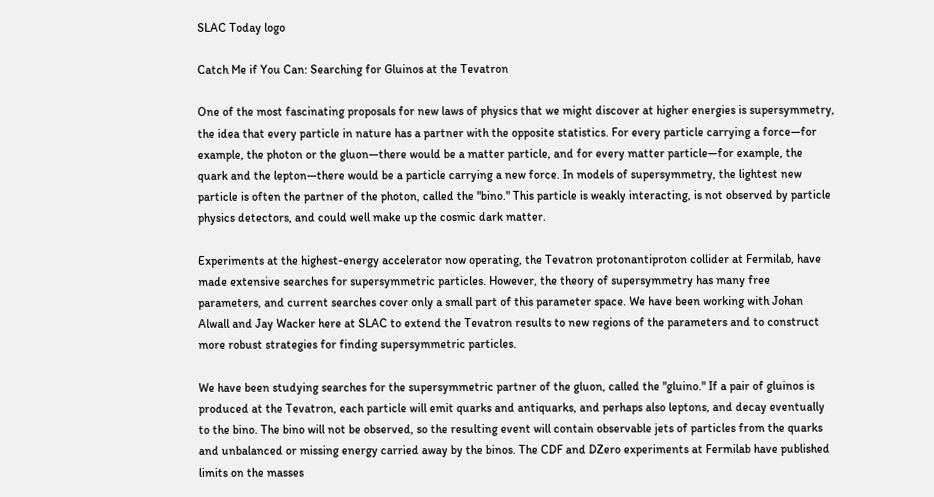SLAC Today logo

Catch Me if You Can: Searching for Gluinos at the Tevatron

One of the most fascinating proposals for new laws of physics that we might discover at higher energies is supersymmetry, the idea that every particle in nature has a partner with the opposite statistics. For every particle carrying a force—for example, the photon or the gluon—there would be a matter particle, and for every matter particle—for example, the quark and the lepton—there would be a particle carrying a new force. In models of supersymmetry, the lightest new particle is often the partner of the photon, called the "bino." This particle is weakly interacting, is not observed by particle physics detectors, and could well make up the cosmic dark matter.

Experiments at the highest-energy accelerator now operating, the Tevatron protonantiproton collider at Fermilab, have made extensive searches for supersymmetric particles. However, the theory of supersymmetry has many free parameters, and current searches cover only a small part of this parameter space. We have been working with Johan Alwall and Jay Wacker here at SLAC to extend the Tevatron results to new regions of the parameters and to construct more robust strategies for finding supersymmetric particles.

We have been studying searches for the supersymmetric partner of the gluon, called the "gluino." If a pair of gluinos is produced at the Tevatron, each particle will emit quarks and antiquarks, and perhaps also leptons, and decay eventually to the bino. The bino will not be observed, so the resulting event will contain observable jets of particles from the quarks and unbalanced or missing energy carried away by the binos. The CDF and DZero experiments at Fermilab have published limits on the masses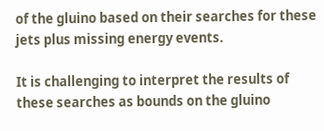of the gluino based on their searches for these jets plus missing energy events.

It is challenging to interpret the results of these searches as bounds on the gluino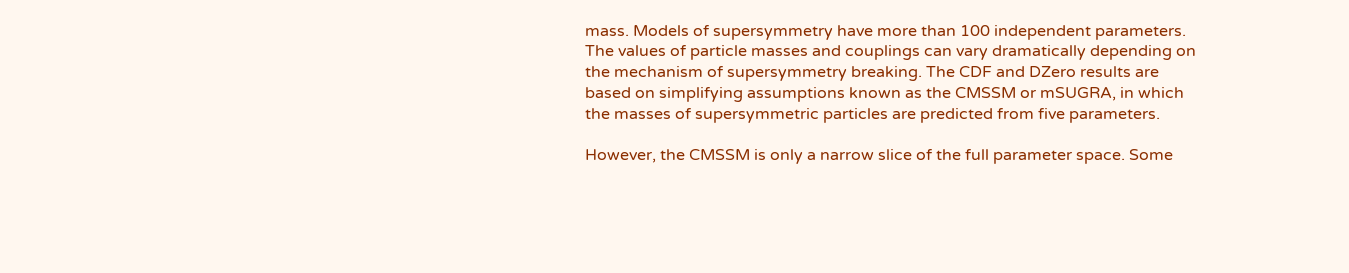mass. Models of supersymmetry have more than 100 independent parameters. The values of particle masses and couplings can vary dramatically depending on the mechanism of supersymmetry breaking. The CDF and DZero results are based on simplifying assumptions known as the CMSSM or mSUGRA, in which the masses of supersymmetric particles are predicted from five parameters.

However, the CMSSM is only a narrow slice of the full parameter space. Some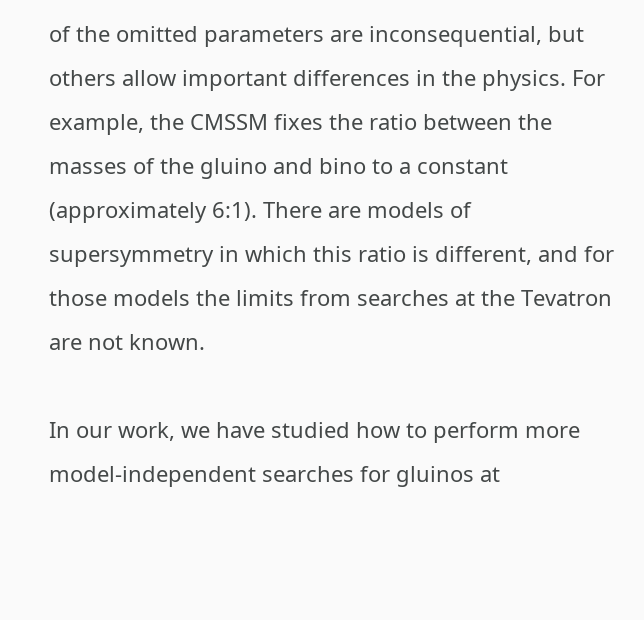of the omitted parameters are inconsequential, but others allow important differences in the physics. For example, the CMSSM fixes the ratio between the masses of the gluino and bino to a constant (approximately 6:1). There are models of supersymmetry in which this ratio is different, and for those models the limits from searches at the Tevatron are not known.

In our work, we have studied how to perform more model-independent searches for gluinos at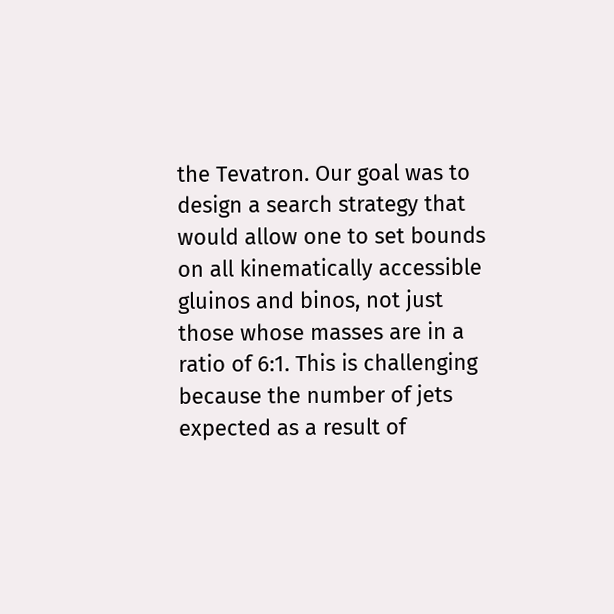the Tevatron. Our goal was to design a search strategy that would allow one to set bounds on all kinematically accessible gluinos and binos, not just those whose masses are in a ratio of 6:1. This is challenging because the number of jets expected as a result of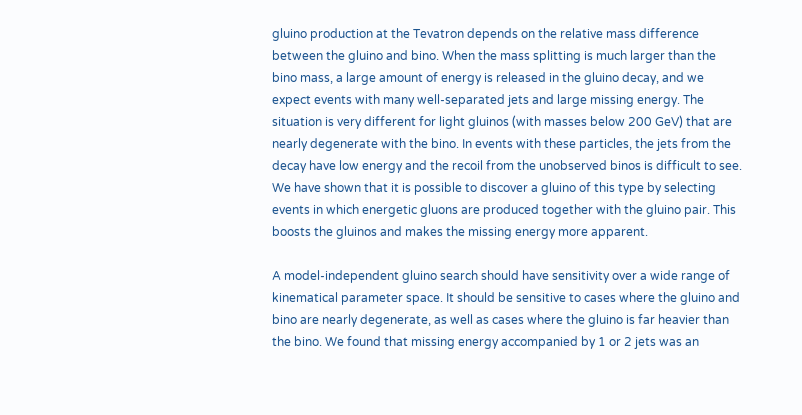gluino production at the Tevatron depends on the relative mass difference between the gluino and bino. When the mass splitting is much larger than the bino mass, a large amount of energy is released in the gluino decay, and we expect events with many well-separated jets and large missing energy. The situation is very different for light gluinos (with masses below 200 GeV) that are nearly degenerate with the bino. In events with these particles, the jets from the decay have low energy and the recoil from the unobserved binos is difficult to see. We have shown that it is possible to discover a gluino of this type by selecting events in which energetic gluons are produced together with the gluino pair. This boosts the gluinos and makes the missing energy more apparent.

A model-independent gluino search should have sensitivity over a wide range of kinematical parameter space. It should be sensitive to cases where the gluino and bino are nearly degenerate, as well as cases where the gluino is far heavier than the bino. We found that missing energy accompanied by 1 or 2 jets was an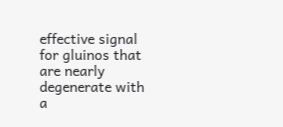effective signal for gluinos that are nearly degenerate with a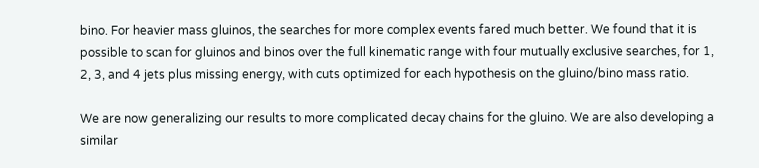bino. For heavier mass gluinos, the searches for more complex events fared much better. We found that it is possible to scan for gluinos and binos over the full kinematic range with four mutually exclusive searches, for 1, 2, 3, and 4 jets plus missing energy, with cuts optimized for each hypothesis on the gluino/bino mass ratio.

We are now generalizing our results to more complicated decay chains for the gluino. We are also developing a similar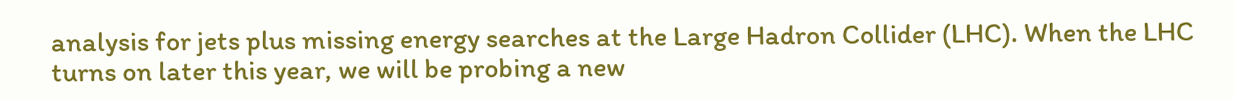analysis for jets plus missing energy searches at the Large Hadron Collider (LHC). When the LHC turns on later this year, we will be probing a new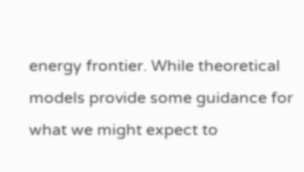energy frontier. While theoretical models provide some guidance for what we might expect to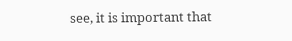see, it is important that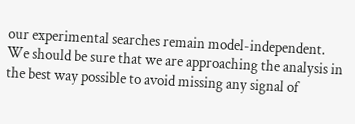our experimental searches remain model-independent. We should be sure that we are approaching the analysis in the best way possible to avoid missing any signal of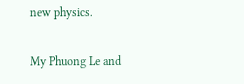new physics.

My Phuong Le and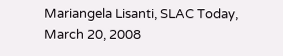Mariangela Lisanti, SLAC Today, March 20, 2008